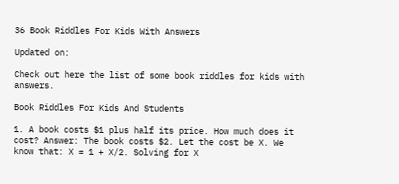36 Book Riddles For Kids With Answers

Updated on:

Check out here the list of some book riddles for kids with answers.

Book Riddles For Kids And Students

1. A book costs $1 plus half its price. How much does it cost? Answer: The book costs $2. Let the cost be X. We know that: X = 1 + X/2. Solving for X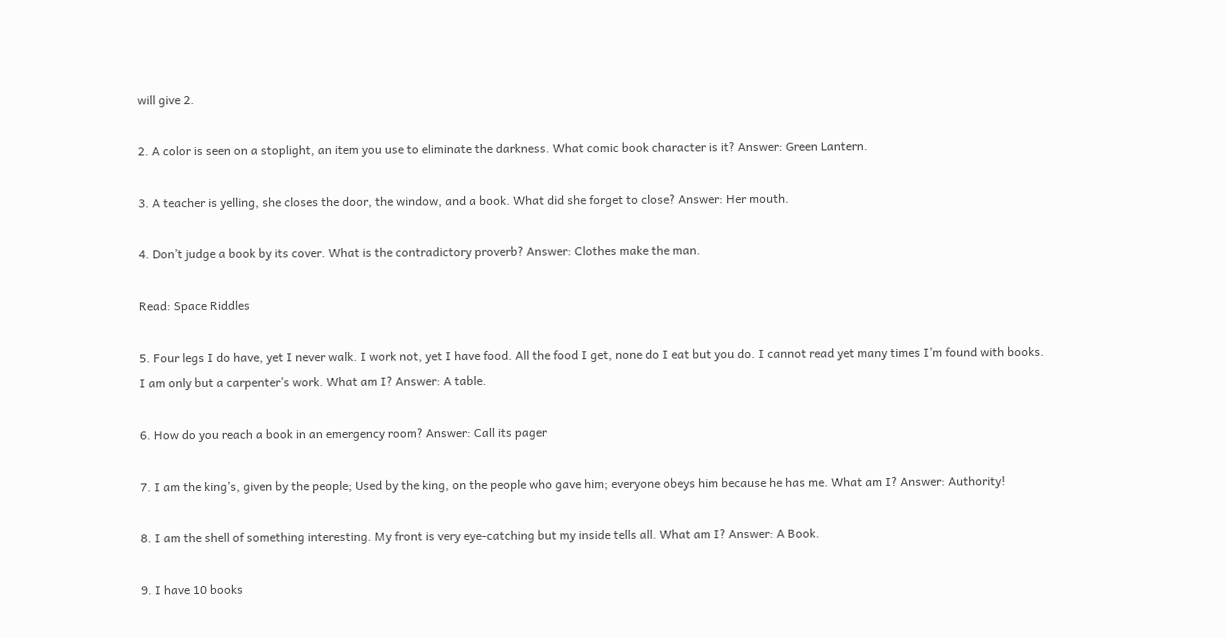will give 2.

2. A color is seen on a stoplight, an item you use to eliminate the darkness. What comic book character is it? Answer: Green Lantern.

3. A teacher is yelling, she closes the door, the window, and a book. What did she forget to close? Answer: Her mouth.

4. Don’t judge a book by its cover. What is the contradictory proverb? Answer: Clothes make the man.

Read: Space Riddles

5. Four legs I do have, yet I never walk. I work not, yet I have food. All the food I get, none do I eat but you do. I cannot read yet many times I’m found with books. I am only but a carpenter’s work. What am I? Answer: A table.

6. How do you reach a book in an emergency room? Answer: Call its pager

7. I am the king’s, given by the people; Used by the king, on the people who gave him; everyone obeys him because he has me. What am I? Answer: Authority!

8. I am the shell of something interesting. My front is very eye-catching but my inside tells all. What am I? Answer: A Book.

9. I have 10 books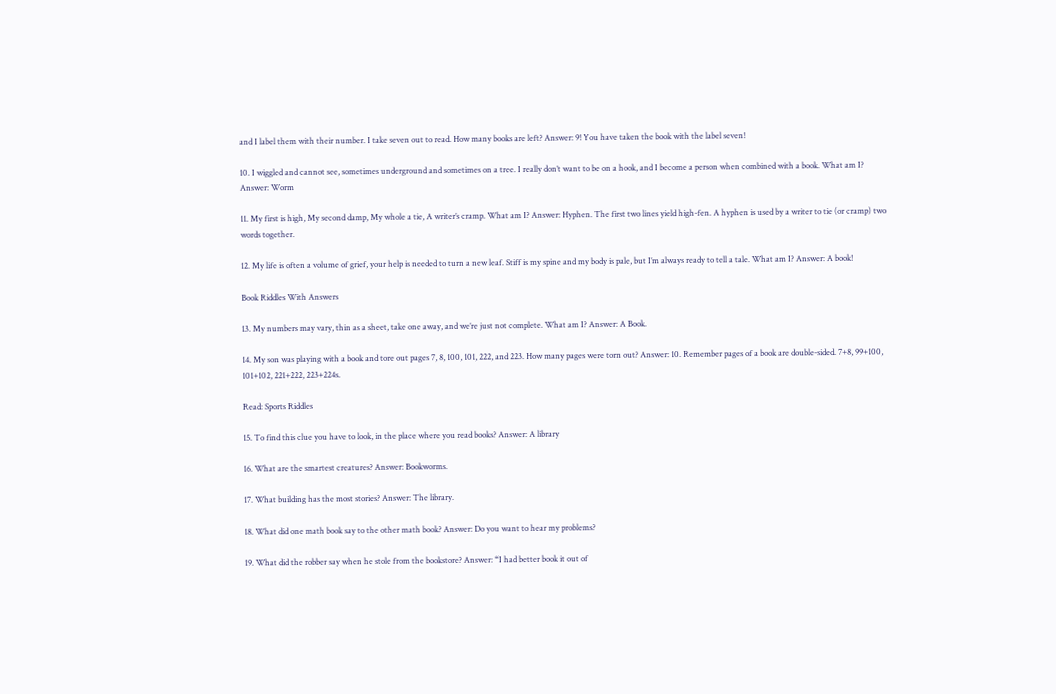and I label them with their number. I take seven out to read. How many books are left? Answer: 9! You have taken the book with the label seven!

10. I wiggled and cannot see, sometimes underground and sometimes on a tree. I really don’t want to be on a hook, and I become a person when combined with a book. What am I? Answer: Worm

11. My first is high, My second damp, My whole a tie, A writer’s cramp. What am I? Answer: Hyphen. The first two lines yield high-fen. A hyphen is used by a writer to tie (or cramp) two words together.

12. My life is often a volume of grief, your help is needed to turn a new leaf. Stiff is my spine and my body is pale, but I’m always ready to tell a tale. What am I? Answer: A book!

Book Riddles With Answers

13. My numbers may vary, thin as a sheet, take one away, and we’re just not complete. What am I? Answer: A Book.

14. My son was playing with a book and tore out pages 7, 8, 100, 101, 222, and 223. How many pages were torn out? Answer: 10. Remember pages of a book are double-sided. 7+8, 99+100, 101+102, 221+222, 223+224s.

Read: Sports Riddles

15. To find this clue you have to look, in the place where you read books? Answer: A library

16. What are the smartest creatures? Answer: Bookworms.

17. What building has the most stories? Answer: The library.

18. What did one math book say to the other math book? Answer: Do you want to hear my problems?

19. What did the robber say when he stole from the bookstore? Answer: “I had better book it out of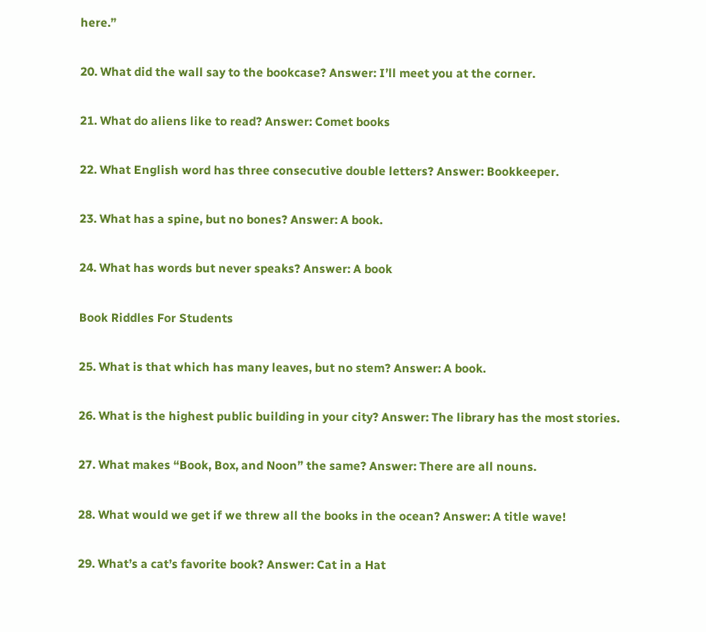here.”

20. What did the wall say to the bookcase? Answer: I’ll meet you at the corner.

21. What do aliens like to read? Answer: Comet books

22. What English word has three consecutive double letters? Answer: Bookkeeper.

23. What has a spine, but no bones? Answer: A book.

24. What has words but never speaks? Answer: A book

Book Riddles For Students

25. What is that which has many leaves, but no stem? Answer: A book.

26. What is the highest public building in your city? Answer: The library has the most stories.

27. What makes “Book, Box, and Noon” the same? Answer: There are all nouns.

28. What would we get if we threw all the books in the ocean? Answer: A title wave!

29. What’s a cat’s favorite book? Answer: Cat in a Hat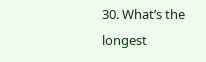30. What’s the longest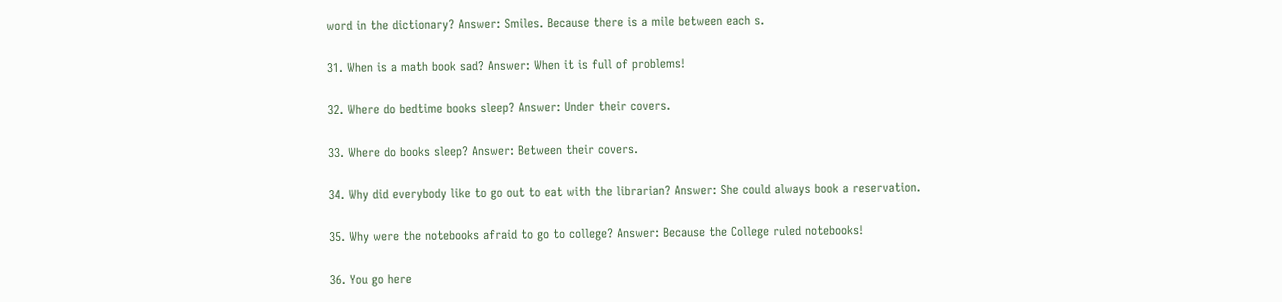word in the dictionary? Answer: Smiles. Because there is a mile between each s.

31. When is a math book sad? Answer: When it is full of problems!

32. Where do bedtime books sleep? Answer: Under their covers.

33. Where do books sleep? Answer: Between their covers.

34. Why did everybody like to go out to eat with the librarian? Answer: She could always book a reservation.

35. Why were the notebooks afraid to go to college? Answer: Because the College ruled notebooks!

36. You go here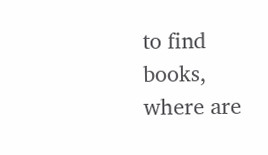to find books, where are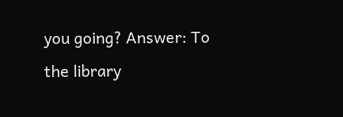you going? Answer: To the library